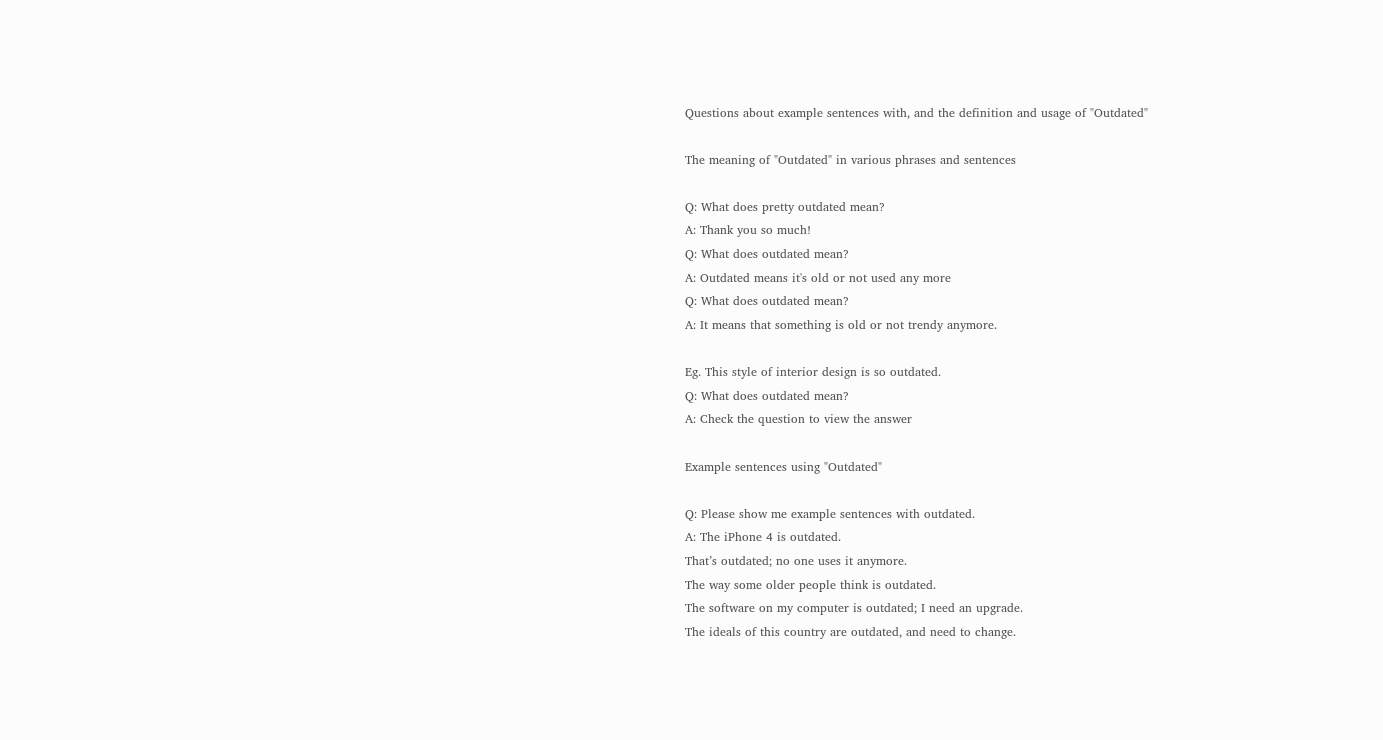Questions about example sentences with, and the definition and usage of "Outdated"

The meaning of "Outdated" in various phrases and sentences

Q: What does pretty outdated mean?
A: Thank you so much!
Q: What does outdated mean?
A: Outdated means it's old or not used any more
Q: What does outdated mean?
A: It means that something is old or not trendy anymore.

Eg. This style of interior design is so outdated.
Q: What does outdated mean?
A: Check the question to view the answer

Example sentences using "Outdated"

Q: Please show me example sentences with outdated.
A: The iPhone 4 is outdated.
That’s outdated; no one uses it anymore.
The way some older people think is outdated.
The software on my computer is outdated; I need an upgrade.
The ideals of this country are outdated, and need to change.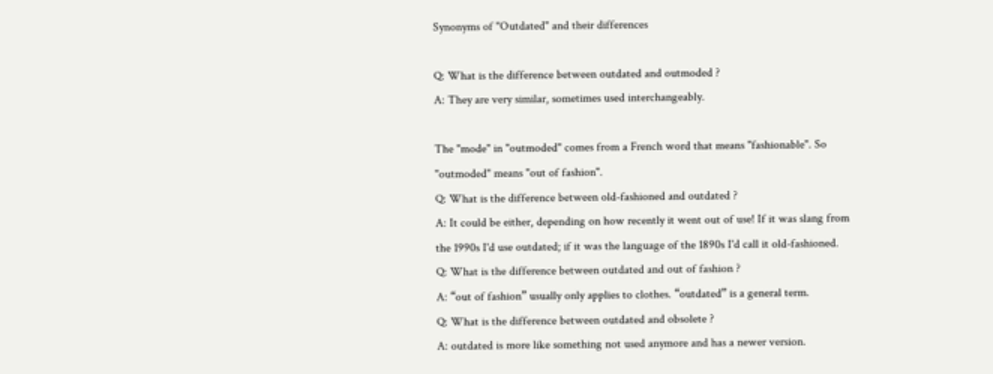Synonyms of "Outdated" and their differences

Q: What is the difference between outdated and outmoded ?
A: They are very similar, sometimes used interchangeably.

The "mode" in "outmoded" comes from a French word that means "fashionable". So "outmoded" means "out of fashion".
Q: What is the difference between old-fashioned and outdated ?
A: It could be either, depending on how recently it went out of use! If it was slang from the 1990s I'd use outdated; if it was the language of the 1890s I'd call it old-fashioned.
Q: What is the difference between outdated and out of fashion ?
A: “out of fashion” usually only applies to clothes. “outdated” is a general term.
Q: What is the difference between outdated and obsolete ?
A: outdated is more like something not used anymore and has a newer version.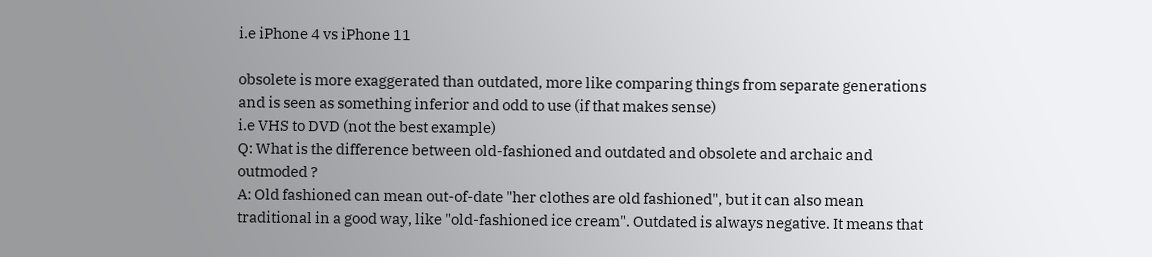i.e iPhone 4 vs iPhone 11

obsolete is more exaggerated than outdated, more like comparing things from separate generations and is seen as something inferior and odd to use (if that makes sense)
i.e VHS to DVD (not the best example)
Q: What is the difference between old-fashioned and outdated and obsolete and archaic and outmoded ?
A: Old fashioned can mean out-of-date "her clothes are old fashioned", but it can also mean traditional in a good way, like "old-fashioned ice cream". Outdated is always negative. It means that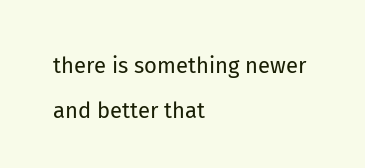there is something newer and better that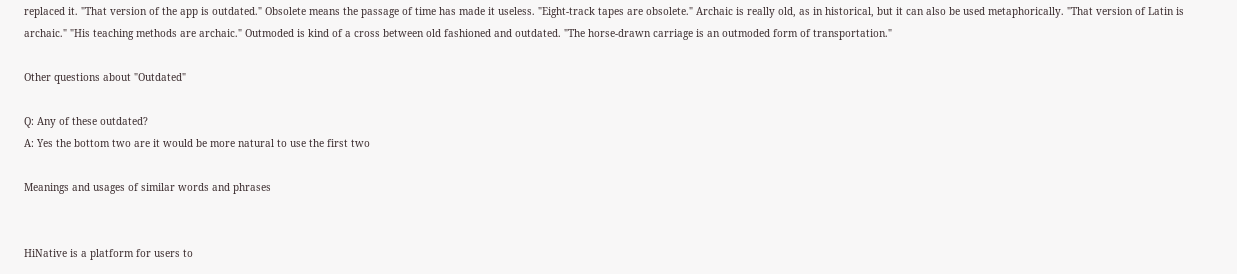replaced it. "That version of the app is outdated." Obsolete means the passage of time has made it useless. "Eight-track tapes are obsolete." Archaic is really old, as in historical, but it can also be used metaphorically. "That version of Latin is archaic." "His teaching methods are archaic." Outmoded is kind of a cross between old fashioned and outdated. "The horse-drawn carriage is an outmoded form of transportation."

Other questions about "Outdated"

Q: Any of these outdated?
A: Yes the bottom two are it would be more natural to use the first two

Meanings and usages of similar words and phrases


HiNative is a platform for users to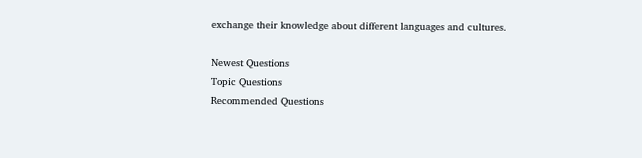exchange their knowledge about different languages and cultures.

Newest Questions
Topic Questions
Recommended Questions